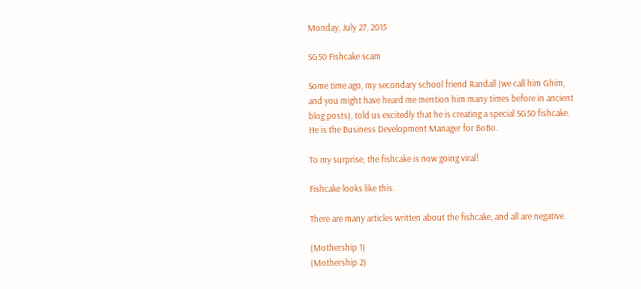Monday, July 27, 2015

SG50 Fishcake scam

Some time ago, my secondary school friend Randall (we call him Ghim, and you might have heard me mention him many times before in ancient blog posts), told us excitedly that he is creating a special SG50 fishcake. He is the Business Development Manager for BoBo.

To my surprise, the fishcake is now going viral!

Fishcake looks like this.

There are many articles written about the fishcake, and all are negative.

(Mothership 1)
(Mothership 2)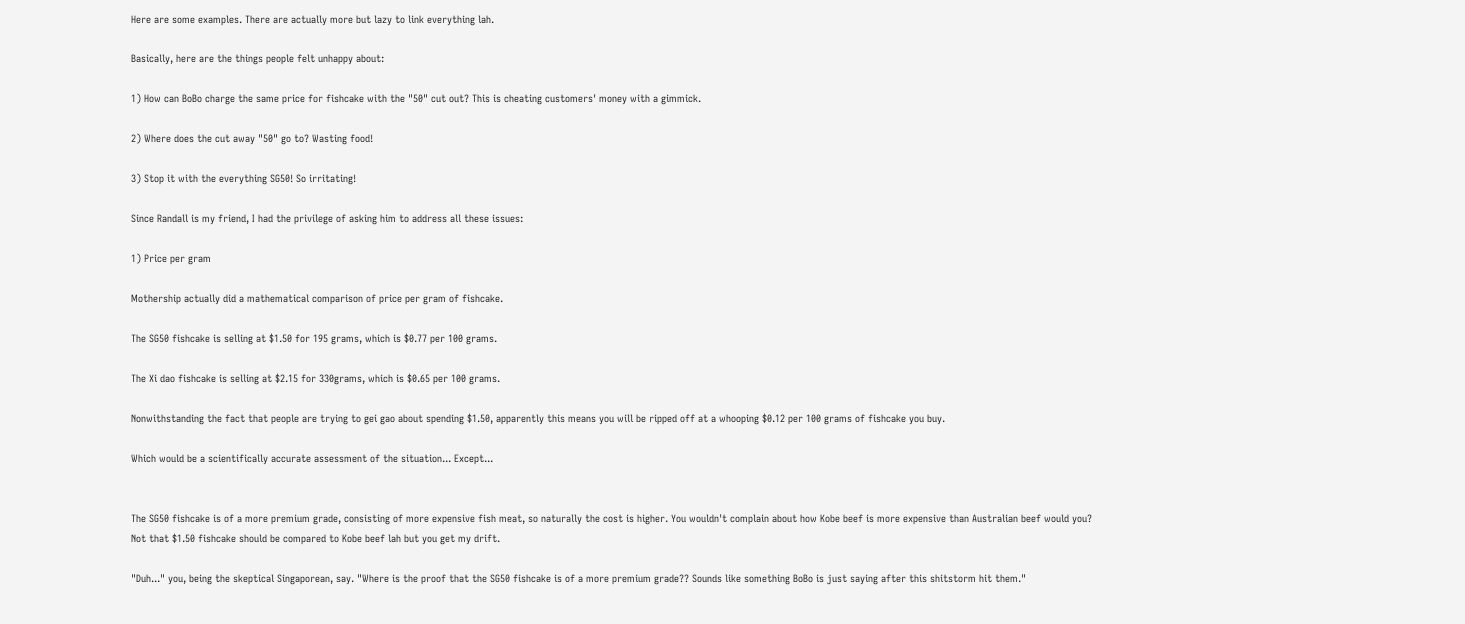Here are some examples. There are actually more but lazy to link everything lah.

Basically, here are the things people felt unhappy about:

1) How can BoBo charge the same price for fishcake with the "50" cut out? This is cheating customers' money with a gimmick.

2) Where does the cut away "50" go to? Wasting food!

3) Stop it with the everything SG50! So irritating!

Since Randall is my friend, I had the privilege of asking him to address all these issues:

1) Price per gram

Mothership actually did a mathematical comparison of price per gram of fishcake.

The SG50 fishcake is selling at $1.50 for 195 grams, which is $0.77 per 100 grams.

The Xi dao fishcake is selling at $2.15 for 330grams, which is $0.65 per 100 grams.

Nonwithstanding the fact that people are trying to gei gao about spending $1.50, apparently this means you will be ripped off at a whooping $0.12 per 100 grams of fishcake you buy.

Which would be a scientifically accurate assessment of the situation... Except...


The SG50 fishcake is of a more premium grade, consisting of more expensive fish meat, so naturally the cost is higher. You wouldn't complain about how Kobe beef is more expensive than Australian beef would you? Not that $1.50 fishcake should be compared to Kobe beef lah but you get my drift.

"Duh..." you, being the skeptical Singaporean, say. "Where is the proof that the SG50 fishcake is of a more premium grade?? Sounds like something BoBo is just saying after this shitstorm hit them."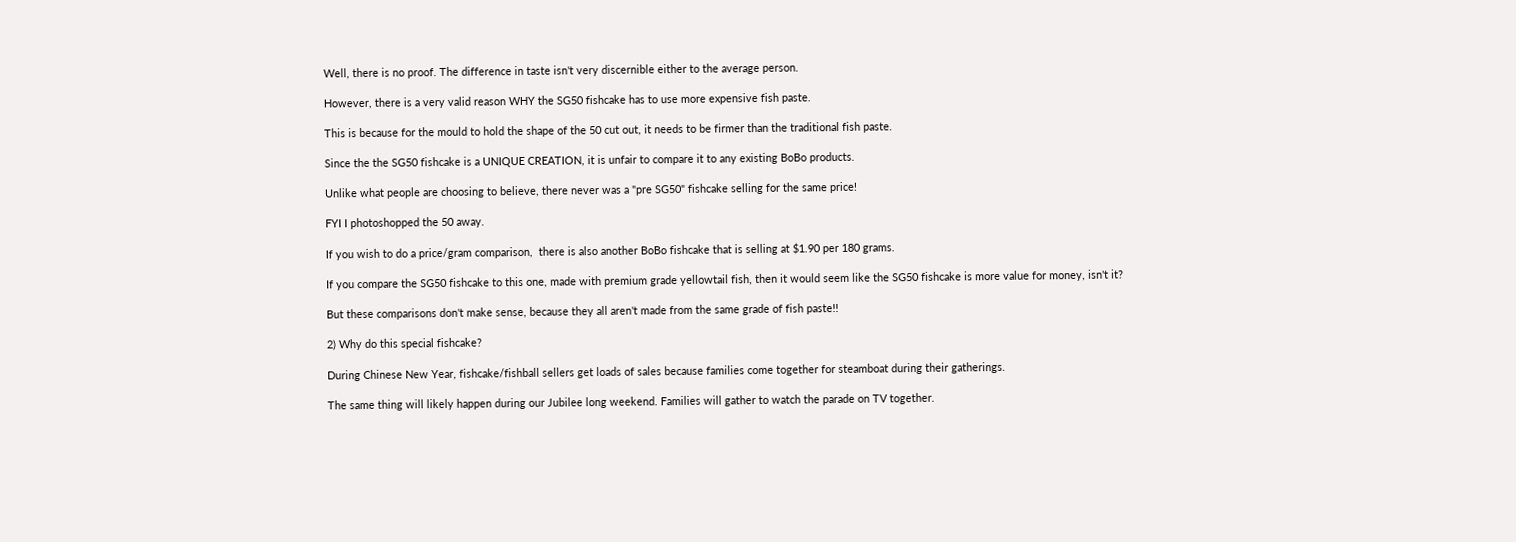Well, there is no proof. The difference in taste isn't very discernible either to the average person.

However, there is a very valid reason WHY the SG50 fishcake has to use more expensive fish paste.

This is because for the mould to hold the shape of the 50 cut out, it needs to be firmer than the traditional fish paste.

Since the the SG50 fishcake is a UNIQUE CREATION, it is unfair to compare it to any existing BoBo products.

Unlike what people are choosing to believe, there never was a "pre SG50" fishcake selling for the same price!

FYI I photoshopped the 50 away.

If you wish to do a price/gram comparison,  there is also another BoBo fishcake that is selling at $1.90 per 180 grams.

If you compare the SG50 fishcake to this one, made with premium grade yellowtail fish, then it would seem like the SG50 fishcake is more value for money, isn't it?

But these comparisons don't make sense, because they all aren't made from the same grade of fish paste!!

2) Why do this special fishcake?

During Chinese New Year, fishcake/fishball sellers get loads of sales because families come together for steamboat during their gatherings.

The same thing will likely happen during our Jubilee long weekend. Families will gather to watch the parade on TV together.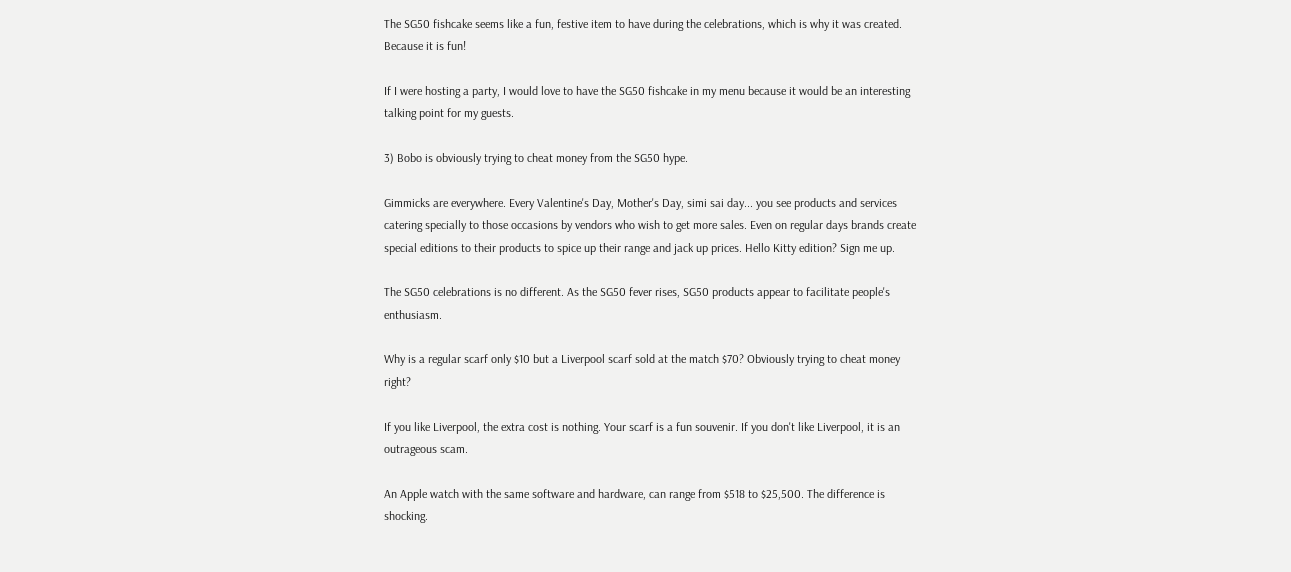The SG50 fishcake seems like a fun, festive item to have during the celebrations, which is why it was created. Because it is fun!

If I were hosting a party, I would love to have the SG50 fishcake in my menu because it would be an interesting talking point for my guests.

3) Bobo is obviously trying to cheat money from the SG50 hype.

Gimmicks are everywhere. Every Valentine's Day, Mother's Day, simi sai day... you see products and services catering specially to those occasions by vendors who wish to get more sales. Even on regular days brands create special editions to their products to spice up their range and jack up prices. Hello Kitty edition? Sign me up.

The SG50 celebrations is no different. As the SG50 fever rises, SG50 products appear to facilitate people's enthusiasm.

Why is a regular scarf only $10 but a Liverpool scarf sold at the match $70? Obviously trying to cheat money right?

If you like Liverpool, the extra cost is nothing. Your scarf is a fun souvenir. If you don't like Liverpool, it is an outrageous scam.

An Apple watch with the same software and hardware, can range from $518 to $25,500. The difference is shocking.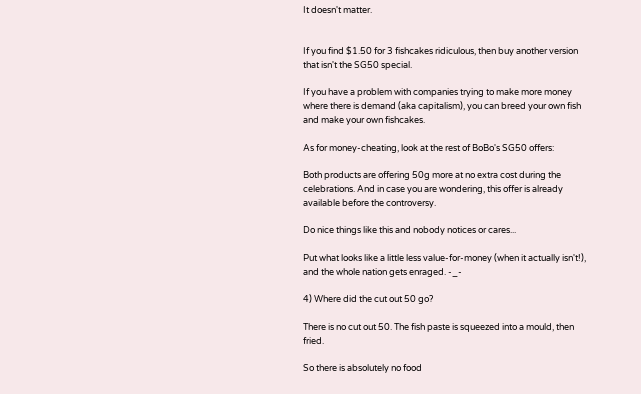It doesn't matter.


If you find $1.50 for 3 fishcakes ridiculous, then buy another version that isn't the SG50 special.

If you have a problem with companies trying to make more money where there is demand (aka capitalism), you can breed your own fish and make your own fishcakes.

As for money-cheating, look at the rest of BoBo's SG50 offers:

Both products are offering 50g more at no extra cost during the celebrations. And in case you are wondering, this offer is already available before the controversy.

Do nice things like this and nobody notices or cares...

Put what looks like a little less value-for-money (when it actually isn't!), and the whole nation gets enraged. -_-

4) Where did the cut out 50 go?

There is no cut out 50. The fish paste is squeezed into a mould, then fried.

So there is absolutely no food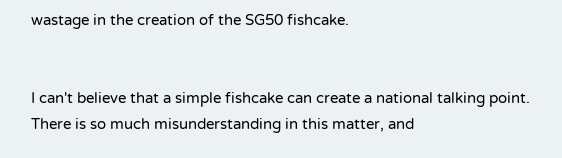wastage in the creation of the SG50 fishcake.


I can't believe that a simple fishcake can create a national talking point. There is so much misunderstanding in this matter, and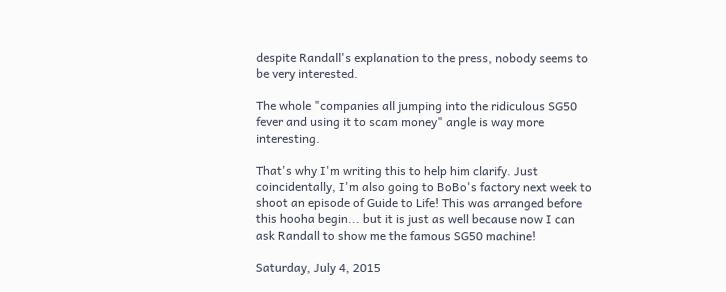despite Randall's explanation to the press, nobody seems to be very interested.

The whole "companies all jumping into the ridiculous SG50 fever and using it to scam money" angle is way more interesting.

That's why I'm writing this to help him clarify. Just coincidentally, I'm also going to BoBo's factory next week to shoot an episode of Guide to Life! This was arranged before this hooha begin... but it is just as well because now I can ask Randall to show me the famous SG50 machine!

Saturday, July 4, 2015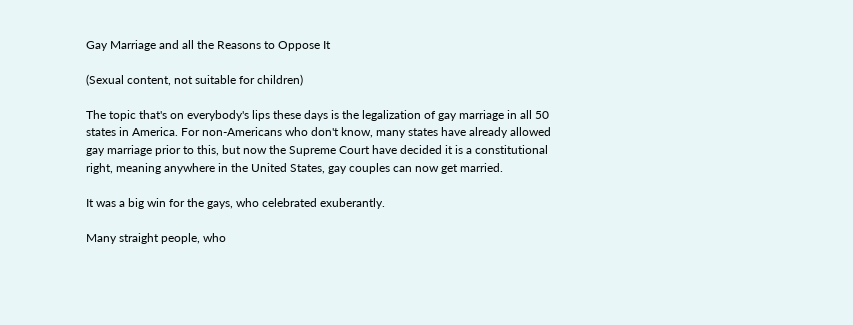Gay Marriage and all the Reasons to Oppose It

(Sexual content, not suitable for children)

The topic that's on everybody's lips these days is the legalization of gay marriage in all 50 states in America. For non-Americans who don't know, many states have already allowed gay marriage prior to this, but now the Supreme Court have decided it is a constitutional right, meaning anywhere in the United States, gay couples can now get married.

It was a big win for the gays, who celebrated exuberantly.

Many straight people, who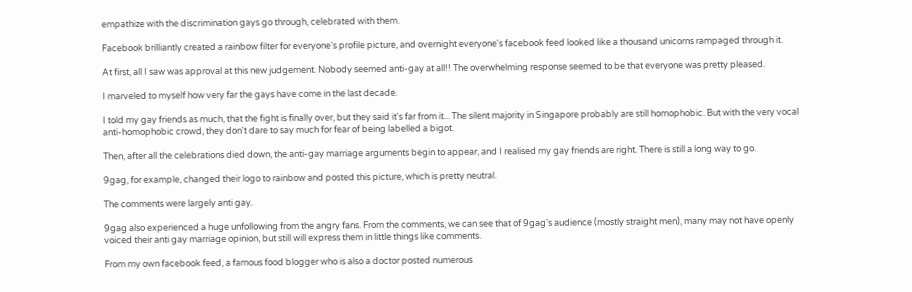empathize with the discrimination gays go through, celebrated with them.

Facebook brilliantly created a rainbow filter for everyone's profile picture, and overnight everyone's facebook feed looked like a thousand unicorns rampaged through it.

At first, all I saw was approval at this new judgement. Nobody seemed anti-gay at all!! The overwhelming response seemed to be that everyone was pretty pleased.

I marveled to myself how very far the gays have come in the last decade.

I told my gay friends as much, that the fight is finally over, but they said it's far from it... The silent majority in Singapore probably are still homophobic. But with the very vocal anti-homophobic crowd, they don't dare to say much for fear of being labelled a bigot.

Then, after all the celebrations died down, the anti-gay marriage arguments begin to appear, and I realised my gay friends are right. There is still a long way to go.

9gag, for example, changed their logo to rainbow and posted this picture, which is pretty neutral.

The comments were largely anti gay.

9gag also experienced a huge unfollowing from the angry fans. From the comments, we can see that of 9gag's audience (mostly straight men), many may not have openly voiced their anti gay marriage opinion, but still will express them in little things like comments.

From my own facebook feed, a famous food blogger who is also a doctor posted numerous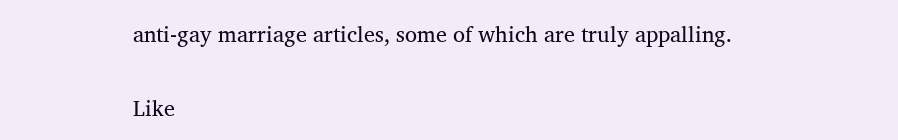anti-gay marriage articles, some of which are truly appalling.

Like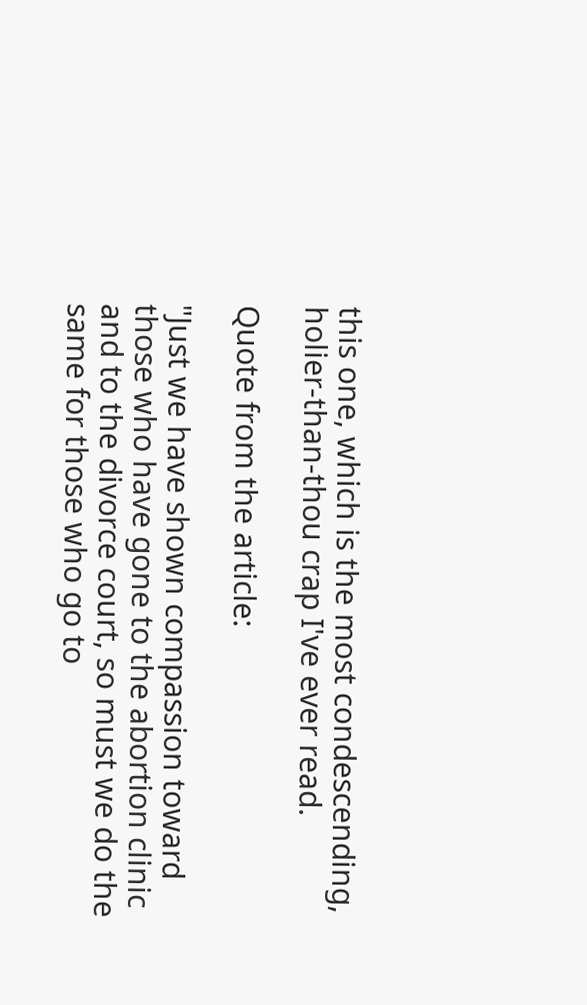this one, which is the most condescending, holier-than-thou crap I've ever read.

Quote from the article:

"Just we have shown compassion toward those who have gone to the abortion clinic and to the divorce court, so must we do the same for those who go to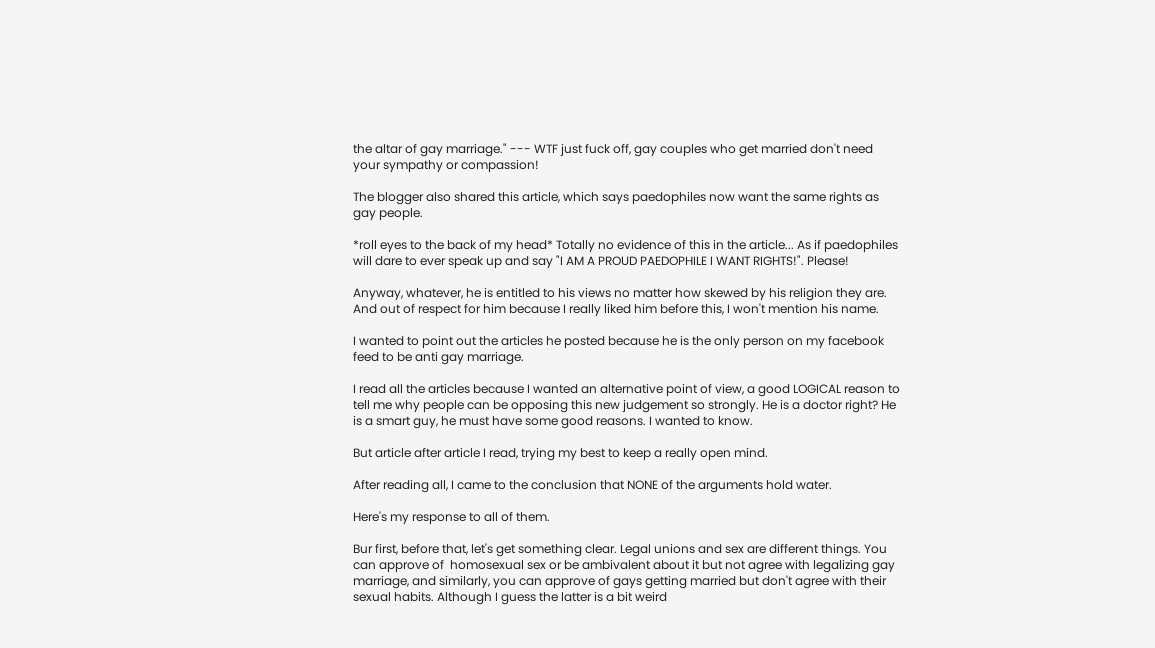the altar of gay marriage." --- WTF just fuck off, gay couples who get married don't need your sympathy or compassion!

The blogger also shared this article, which says paedophiles now want the same rights as gay people.

*roll eyes to the back of my head* Totally no evidence of this in the article... As if paedophiles will dare to ever speak up and say "I AM A PROUD PAEDOPHILE I WANT RIGHTS!". Please!

Anyway, whatever, he is entitled to his views no matter how skewed by his religion they are. And out of respect for him because I really liked him before this, I won't mention his name.

I wanted to point out the articles he posted because he is the only person on my facebook feed to be anti gay marriage.

I read all the articles because I wanted an alternative point of view, a good LOGICAL reason to tell me why people can be opposing this new judgement so strongly. He is a doctor right? He is a smart guy, he must have some good reasons. I wanted to know.

But article after article I read, trying my best to keep a really open mind.

After reading all, I came to the conclusion that NONE of the arguments hold water.

Here's my response to all of them.

Bur first, before that, let's get something clear. Legal unions and sex are different things. You can approve of  homosexual sex or be ambivalent about it but not agree with legalizing gay marriage, and similarly, you can approve of gays getting married but don't agree with their sexual habits. Although I guess the latter is a bit weird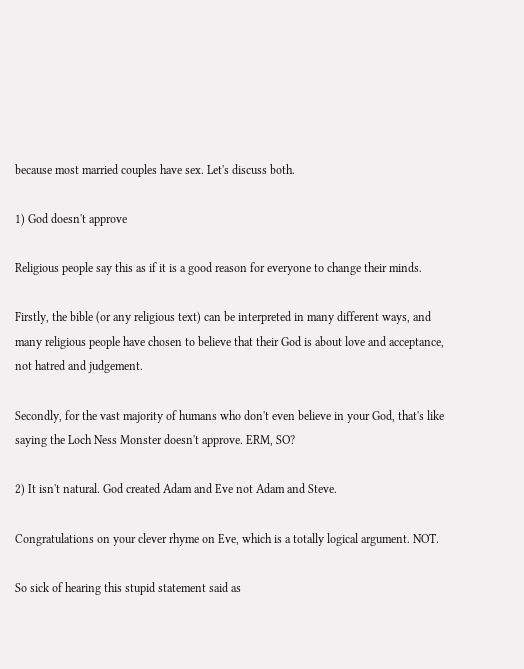because most married couples have sex. Let's discuss both.

1) God doesn't approve

Religious people say this as if it is a good reason for everyone to change their minds.

Firstly, the bible (or any religious text) can be interpreted in many different ways, and many religious people have chosen to believe that their God is about love and acceptance, not hatred and judgement.

Secondly, for the vast majority of humans who don't even believe in your God, that's like saying the Loch Ness Monster doesn't approve. ERM, SO?

2) It isn't natural. God created Adam and Eve not Adam and Steve.

Congratulations on your clever rhyme on Eve, which is a totally logical argument. NOT.

So sick of hearing this stupid statement said as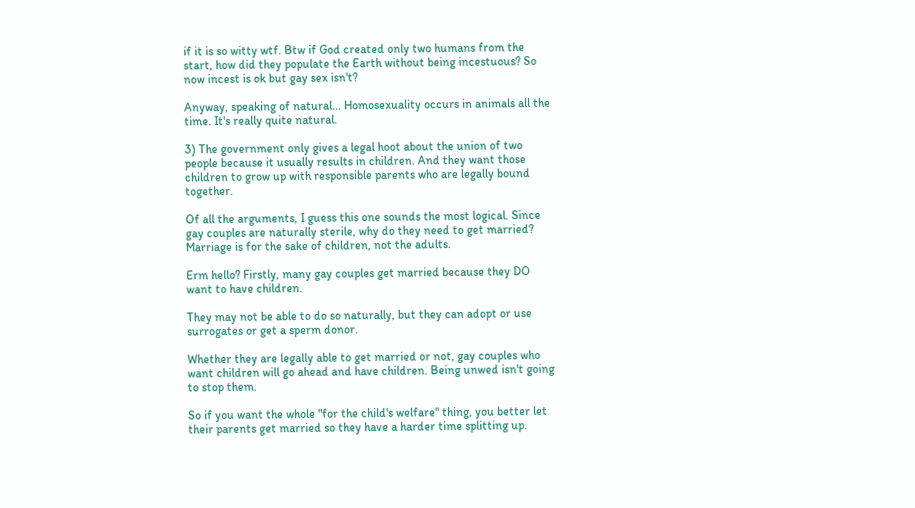if it is so witty wtf. Btw if God created only two humans from the start, how did they populate the Earth without being incestuous? So now incest is ok but gay sex isn't?

Anyway, speaking of natural... Homosexuality occurs in animals all the time. It's really quite natural.

3) The government only gives a legal hoot about the union of two people because it usually results in children. And they want those children to grow up with responsible parents who are legally bound together.

Of all the arguments, I guess this one sounds the most logical. Since gay couples are naturally sterile, why do they need to get married? Marriage is for the sake of children, not the adults.

Erm hello? Firstly, many gay couples get married because they DO want to have children.

They may not be able to do so naturally, but they can adopt or use surrogates or get a sperm donor.

Whether they are legally able to get married or not, gay couples who want children will go ahead and have children. Being unwed isn't going to stop them.

So if you want the whole "for the child's welfare" thing, you better let their parents get married so they have a harder time splitting up.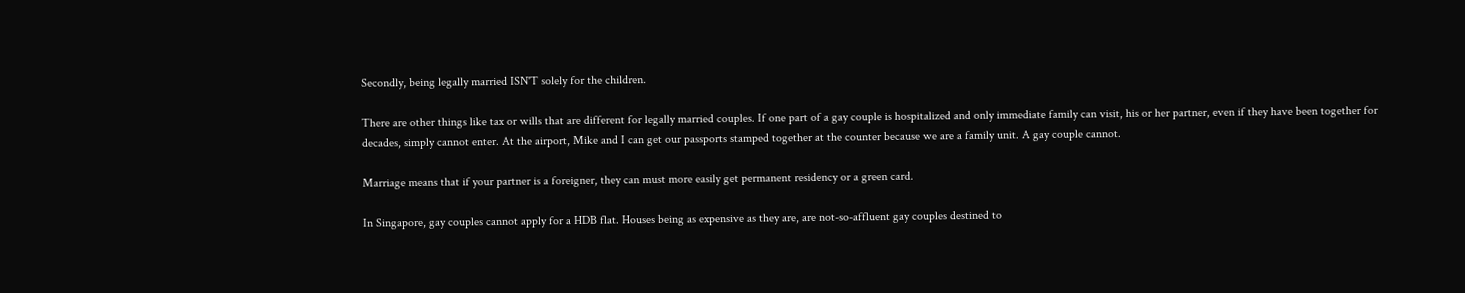Secondly, being legally married ISN'T solely for the children.

There are other things like tax or wills that are different for legally married couples. If one part of a gay couple is hospitalized and only immediate family can visit, his or her partner, even if they have been together for decades, simply cannot enter. At the airport, Mike and I can get our passports stamped together at the counter because we are a family unit. A gay couple cannot.

Marriage means that if your partner is a foreigner, they can must more easily get permanent residency or a green card.

In Singapore, gay couples cannot apply for a HDB flat. Houses being as expensive as they are, are not-so-affluent gay couples destined to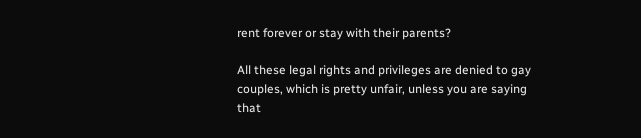rent forever or stay with their parents?

All these legal rights and privileges are denied to gay couples, which is pretty unfair, unless you are saying that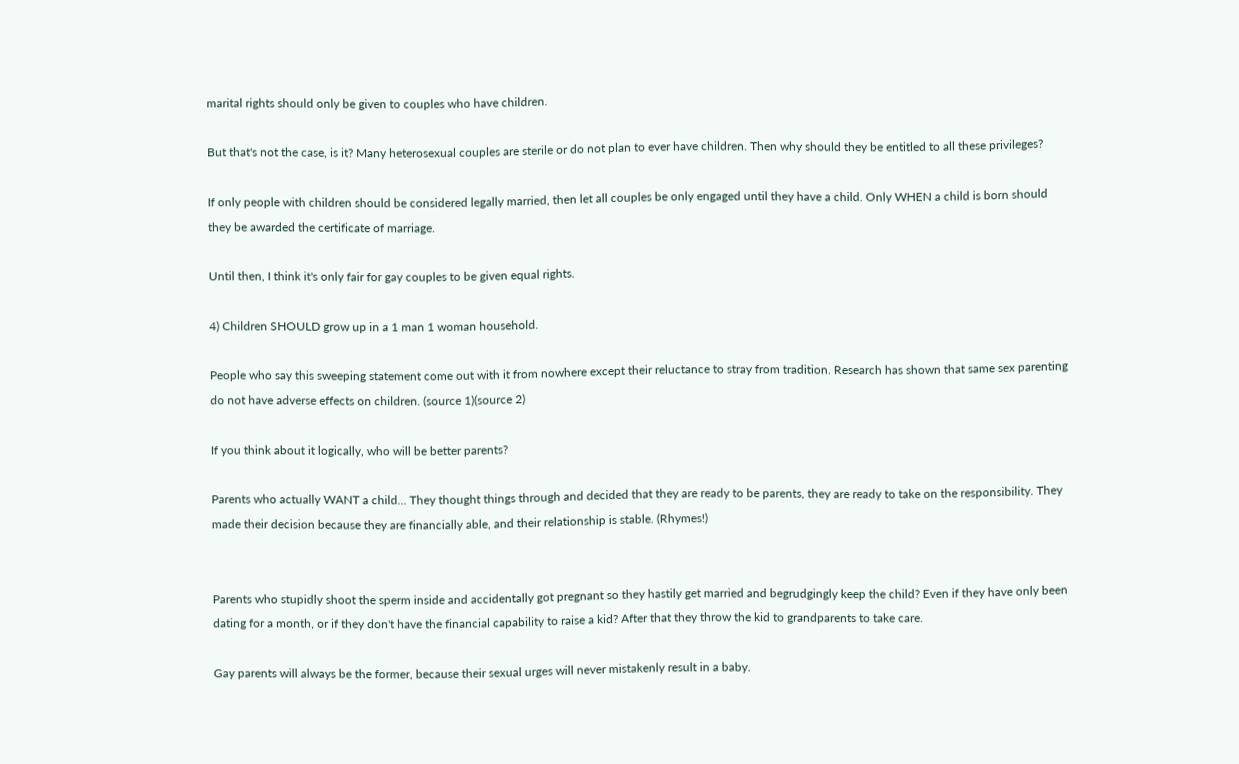marital rights should only be given to couples who have children.

But that's not the case, is it? Many heterosexual couples are sterile or do not plan to ever have children. Then why should they be entitled to all these privileges?

If only people with children should be considered legally married, then let all couples be only engaged until they have a child. Only WHEN a child is born should they be awarded the certificate of marriage.

Until then, I think it's only fair for gay couples to be given equal rights.

4) Children SHOULD grow up in a 1 man 1 woman household.

People who say this sweeping statement come out with it from nowhere except their reluctance to stray from tradition. Research has shown that same sex parenting do not have adverse effects on children. (source 1)(source 2)

If you think about it logically, who will be better parents?

Parents who actually WANT a child... They thought things through and decided that they are ready to be parents, they are ready to take on the responsibility. They made their decision because they are financially able, and their relationship is stable. (Rhymes!)


Parents who stupidly shoot the sperm inside and accidentally got pregnant so they hastily get married and begrudgingly keep the child? Even if they have only been dating for a month, or if they don't have the financial capability to raise a kid? After that they throw the kid to grandparents to take care.

Gay parents will always be the former, because their sexual urges will never mistakenly result in a baby.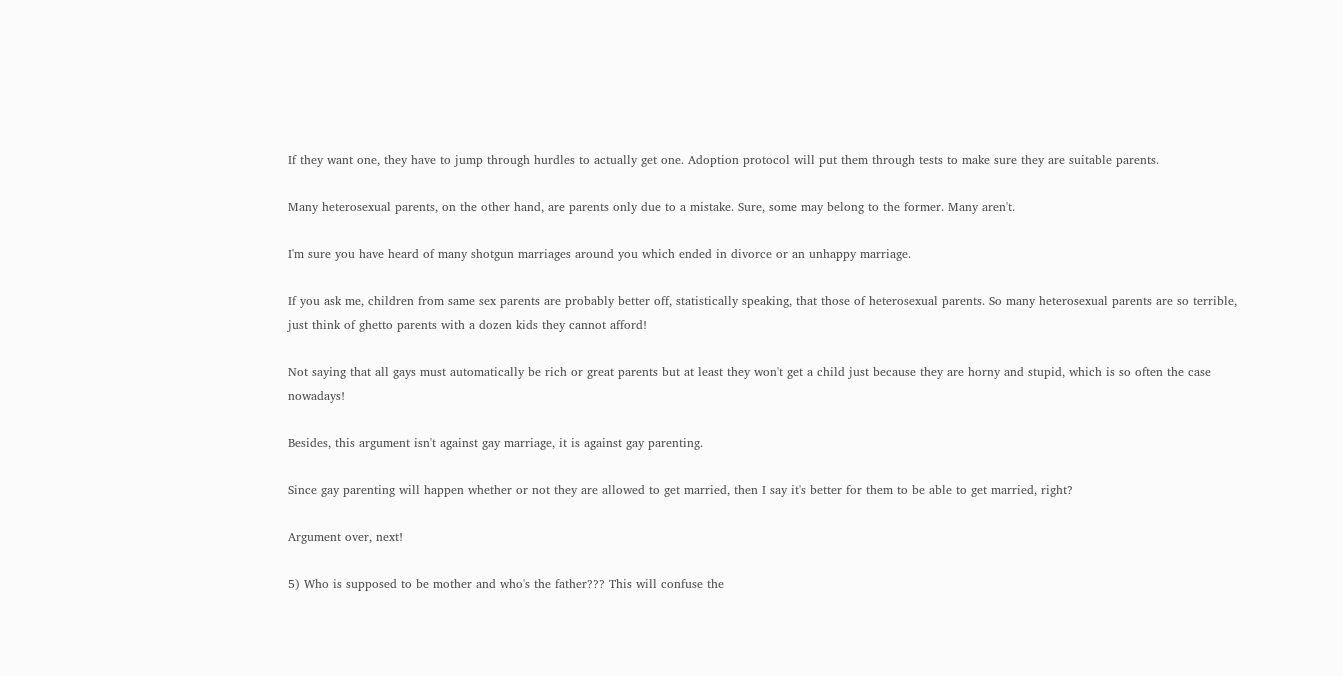If they want one, they have to jump through hurdles to actually get one. Adoption protocol will put them through tests to make sure they are suitable parents.

Many heterosexual parents, on the other hand, are parents only due to a mistake. Sure, some may belong to the former. Many aren't.

I'm sure you have heard of many shotgun marriages around you which ended in divorce or an unhappy marriage.

If you ask me, children from same sex parents are probably better off, statistically speaking, that those of heterosexual parents. So many heterosexual parents are so terrible, just think of ghetto parents with a dozen kids they cannot afford!

Not saying that all gays must automatically be rich or great parents but at least they won't get a child just because they are horny and stupid, which is so often the case nowadays!

Besides, this argument isn't against gay marriage, it is against gay parenting.

Since gay parenting will happen whether or not they are allowed to get married, then I say it's better for them to be able to get married, right?

Argument over, next!

5) Who is supposed to be mother and who's the father??? This will confuse the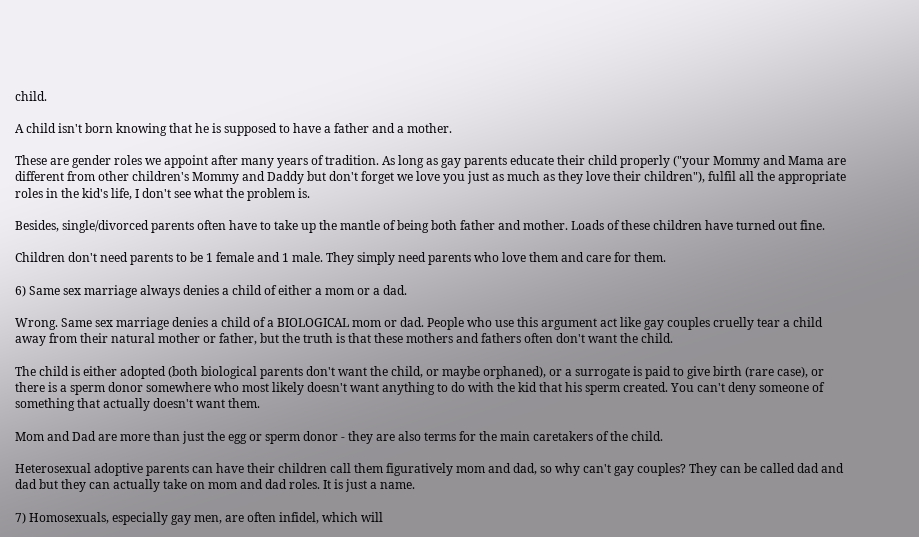child.

A child isn't born knowing that he is supposed to have a father and a mother.

These are gender roles we appoint after many years of tradition. As long as gay parents educate their child properly ("your Mommy and Mama are different from other children's Mommy and Daddy but don't forget we love you just as much as they love their children"), fulfil all the appropriate roles in the kid's life, I don't see what the problem is.

Besides, single/divorced parents often have to take up the mantle of being both father and mother. Loads of these children have turned out fine.

Children don't need parents to be 1 female and 1 male. They simply need parents who love them and care for them.

6) Same sex marriage always denies a child of either a mom or a dad.

Wrong. Same sex marriage denies a child of a BIOLOGICAL mom or dad. People who use this argument act like gay couples cruelly tear a child away from their natural mother or father, but the truth is that these mothers and fathers often don't want the child.

The child is either adopted (both biological parents don't want the child, or maybe orphaned), or a surrogate is paid to give birth (rare case), or there is a sperm donor somewhere who most likely doesn't want anything to do with the kid that his sperm created. You can't deny someone of something that actually doesn't want them.

Mom and Dad are more than just the egg or sperm donor - they are also terms for the main caretakers of the child.

Heterosexual adoptive parents can have their children call them figuratively mom and dad, so why can't gay couples? They can be called dad and dad but they can actually take on mom and dad roles. It is just a name.

7) Homosexuals, especially gay men, are often infidel, which will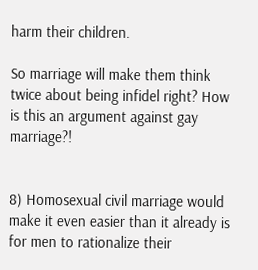harm their children.

So marriage will make them think twice about being infidel right? How is this an argument against gay marriage?!


8) Homosexual civil marriage would make it even easier than it already is for men to rationalize their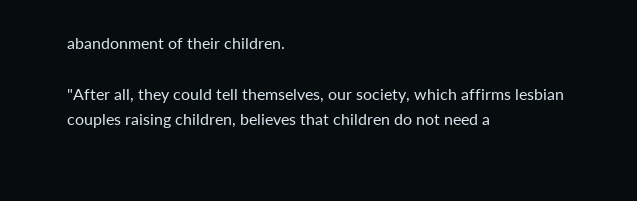abandonment of their children.

"After all, they could tell themselves, our society, which affirms lesbian couples raising children, believes that children do not need a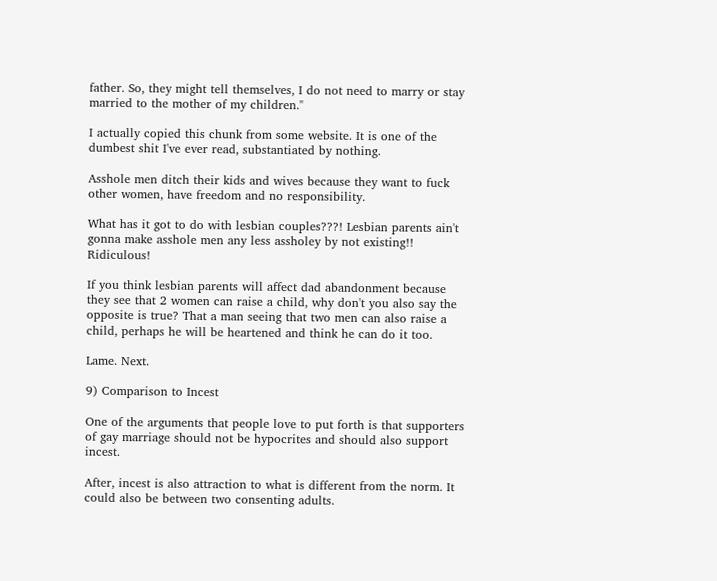father. So, they might tell themselves, I do not need to marry or stay married to the mother of my children."

I actually copied this chunk from some website. It is one of the dumbest shit I've ever read, substantiated by nothing.

Asshole men ditch their kids and wives because they want to fuck other women, have freedom and no responsibility.

What has it got to do with lesbian couples???! Lesbian parents ain't gonna make asshole men any less assholey by not existing!! Ridiculous!

If you think lesbian parents will affect dad abandonment because they see that 2 women can raise a child, why don't you also say the opposite is true? That a man seeing that two men can also raise a child, perhaps he will be heartened and think he can do it too.

Lame. Next.

9) Comparison to Incest

One of the arguments that people love to put forth is that supporters of gay marriage should not be hypocrites and should also support incest.

After, incest is also attraction to what is different from the norm. It could also be between two consenting adults.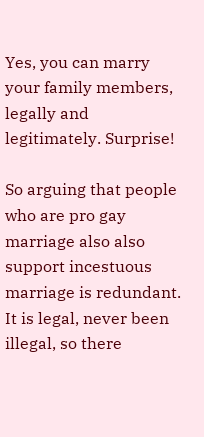Yes, you can marry your family members, legally and legitimately. Surprise!

So arguing that people who are pro gay marriage also also support incestuous marriage is redundant. It is legal, never been illegal, so there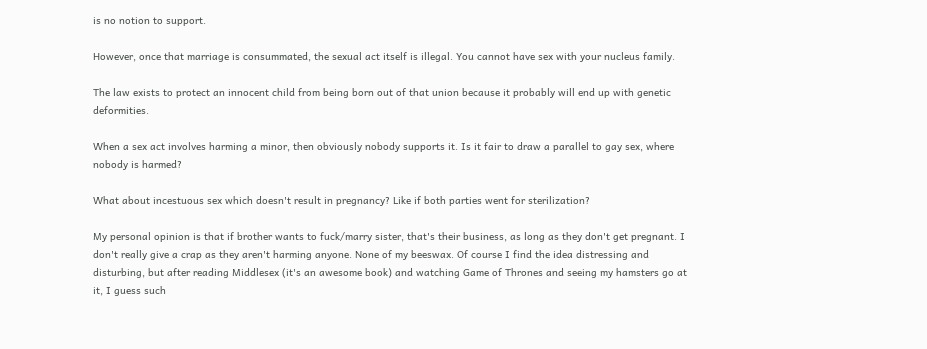is no notion to support.

However, once that marriage is consummated, the sexual act itself is illegal. You cannot have sex with your nucleus family.

The law exists to protect an innocent child from being born out of that union because it probably will end up with genetic deformities.

When a sex act involves harming a minor, then obviously nobody supports it. Is it fair to draw a parallel to gay sex, where nobody is harmed?

What about incestuous sex which doesn't result in pregnancy? Like if both parties went for sterilization?

My personal opinion is that if brother wants to fuck/marry sister, that's their business, as long as they don't get pregnant. I don't really give a crap as they aren't harming anyone. None of my beeswax. Of course I find the idea distressing and disturbing, but after reading Middlesex (it's an awesome book) and watching Game of Thrones and seeing my hamsters go at it, I guess such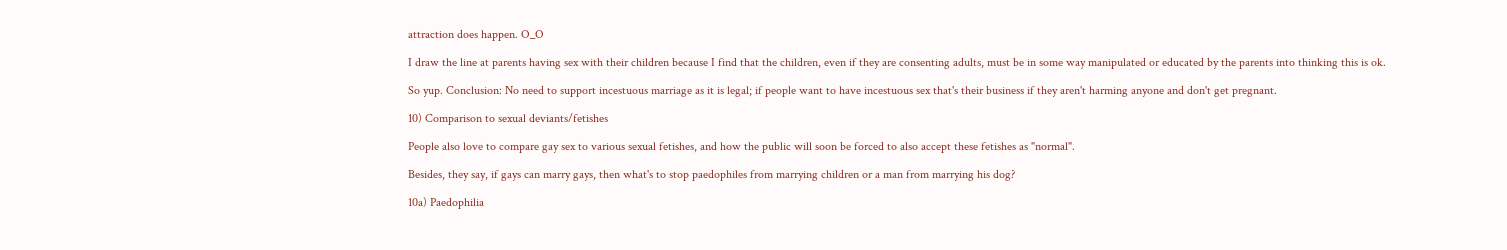attraction does happen. O_O

I draw the line at parents having sex with their children because I find that the children, even if they are consenting adults, must be in some way manipulated or educated by the parents into thinking this is ok.

So yup. Conclusion: No need to support incestuous marriage as it is legal; if people want to have incestuous sex that's their business if they aren't harming anyone and don't get pregnant.

10) Comparison to sexual deviants/fetishes

People also love to compare gay sex to various sexual fetishes, and how the public will soon be forced to also accept these fetishes as "normal".

Besides, they say, if gays can marry gays, then what's to stop paedophiles from marrying children or a man from marrying his dog?

10a) Paedophilia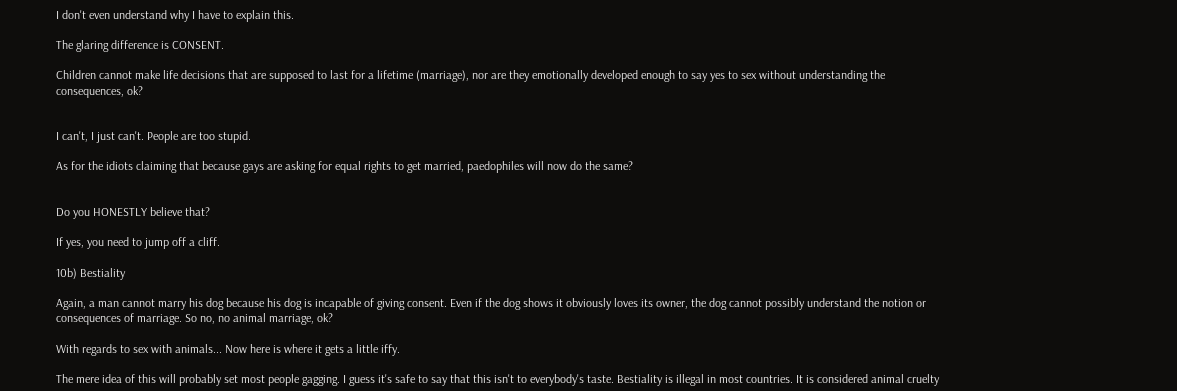I don't even understand why I have to explain this.

The glaring difference is CONSENT.

Children cannot make life decisions that are supposed to last for a lifetime (marriage), nor are they emotionally developed enough to say yes to sex without understanding the consequences, ok?


I can't, I just can't. People are too stupid.

As for the idiots claiming that because gays are asking for equal rights to get married, paedophiles will now do the same?


Do you HONESTLY believe that?

If yes, you need to jump off a cliff.

10b) Bestiality

Again, a man cannot marry his dog because his dog is incapable of giving consent. Even if the dog shows it obviously loves its owner, the dog cannot possibly understand the notion or consequences of marriage. So no, no animal marriage, ok?

With regards to sex with animals... Now here is where it gets a little iffy.

The mere idea of this will probably set most people gagging. I guess it's safe to say that this isn't to everybody's taste. Bestiality is illegal in most countries. It is considered animal cruelty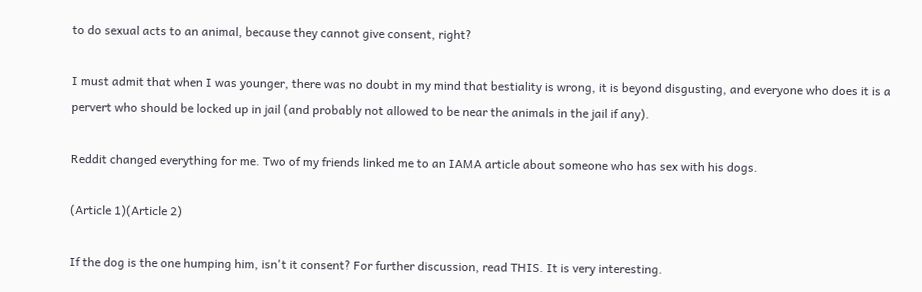to do sexual acts to an animal, because they cannot give consent, right?

I must admit that when I was younger, there was no doubt in my mind that bestiality is wrong, it is beyond disgusting, and everyone who does it is a pervert who should be locked up in jail (and probably not allowed to be near the animals in the jail if any).

Reddit changed everything for me. Two of my friends linked me to an IAMA article about someone who has sex with his dogs.

(Article 1)(Article 2)

If the dog is the one humping him, isn't it consent? For further discussion, read THIS. It is very interesting.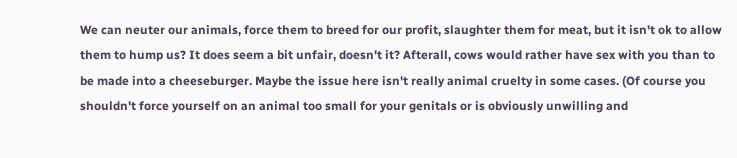We can neuter our animals, force them to breed for our profit, slaughter them for meat, but it isn't ok to allow them to hump us? It does seem a bit unfair, doesn't it? Afterall, cows would rather have sex with you than to be made into a cheeseburger. Maybe the issue here isn't really animal cruelty in some cases. (Of course you shouldn't force yourself on an animal too small for your genitals or is obviously unwilling and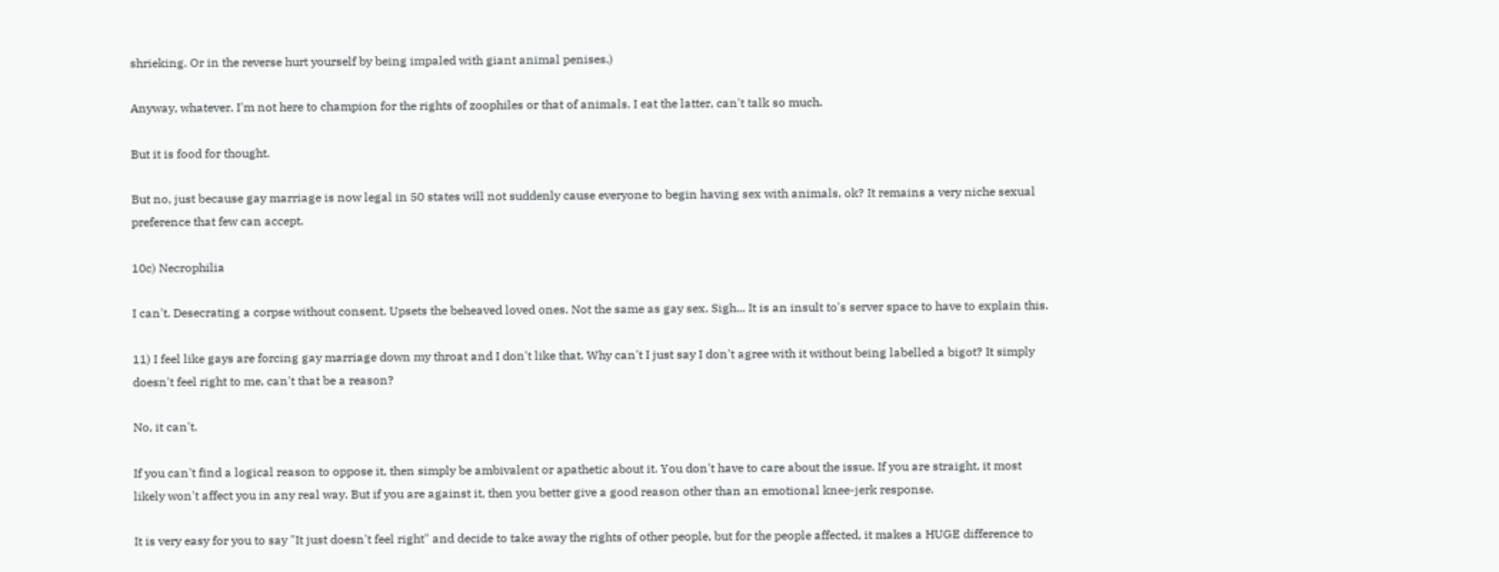shrieking. Or in the reverse hurt yourself by being impaled with giant animal penises.)

Anyway, whatever. I'm not here to champion for the rights of zoophiles or that of animals. I eat the latter, can't talk so much.

But it is food for thought.

But no, just because gay marriage is now legal in 50 states will not suddenly cause everyone to begin having sex with animals, ok? It remains a very niche sexual preference that few can accept.

10c) Necrophilia

I can't. Desecrating a corpse without consent. Upsets the beheaved loved ones. Not the same as gay sex. Sigh... It is an insult to's server space to have to explain this.

11) I feel like gays are forcing gay marriage down my throat and I don't like that. Why can't I just say I don't agree with it without being labelled a bigot? It simply doesn't feel right to me, can't that be a reason?

No, it can't.

If you can't find a logical reason to oppose it, then simply be ambivalent or apathetic about it. You don't have to care about the issue. If you are straight, it most likely won't affect you in any real way. But if you are against it, then you better give a good reason other than an emotional knee-jerk response.

It is very easy for you to say "It just doesn't feel right" and decide to take away the rights of other people, but for the people affected, it makes a HUGE difference to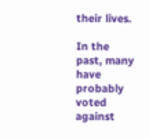their lives.

In the past, many have probably voted against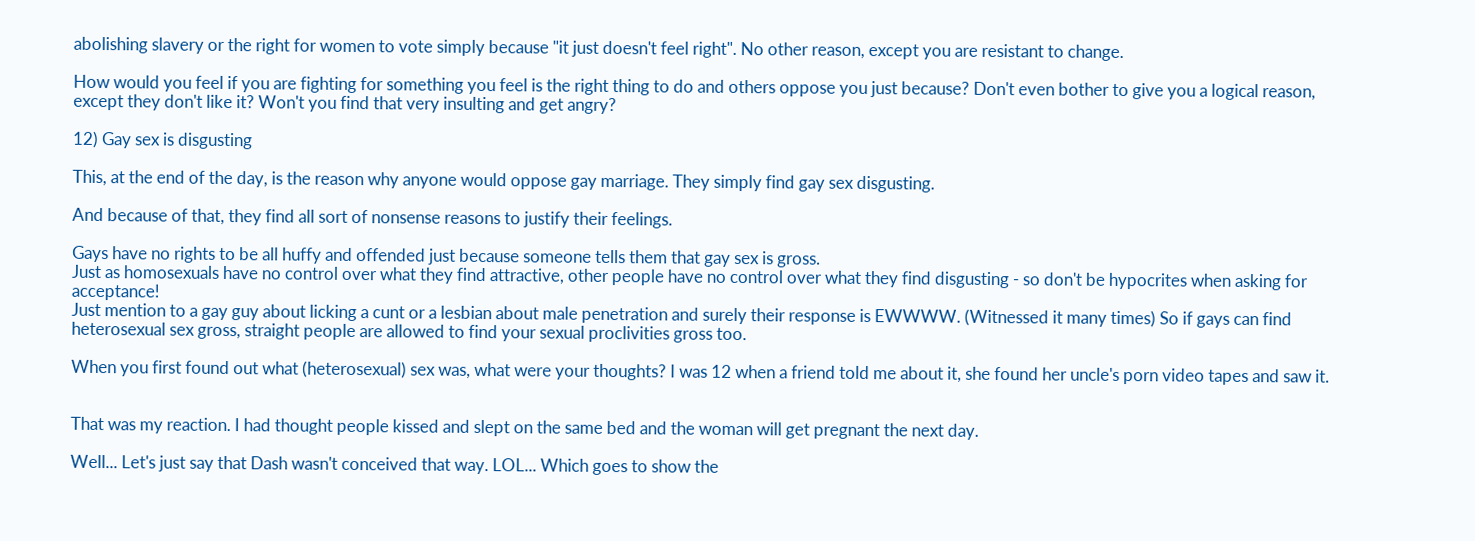abolishing slavery or the right for women to vote simply because "it just doesn't feel right". No other reason, except you are resistant to change.

How would you feel if you are fighting for something you feel is the right thing to do and others oppose you just because? Don't even bother to give you a logical reason, except they don't like it? Won't you find that very insulting and get angry?

12) Gay sex is disgusting

This, at the end of the day, is the reason why anyone would oppose gay marriage. They simply find gay sex disgusting.

And because of that, they find all sort of nonsense reasons to justify their feelings.

Gays have no rights to be all huffy and offended just because someone tells them that gay sex is gross.
Just as homosexuals have no control over what they find attractive, other people have no control over what they find disgusting - so don't be hypocrites when asking for acceptance!
Just mention to a gay guy about licking a cunt or a lesbian about male penetration and surely their response is EWWWW. (Witnessed it many times) So if gays can find heterosexual sex gross, straight people are allowed to find your sexual proclivities gross too.

When you first found out what (heterosexual) sex was, what were your thoughts? I was 12 when a friend told me about it, she found her uncle's porn video tapes and saw it.


That was my reaction. I had thought people kissed and slept on the same bed and the woman will get pregnant the next day.

Well... Let's just say that Dash wasn't conceived that way. LOL... Which goes to show the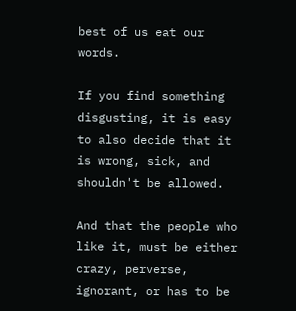best of us eat our words.

If you find something disgusting, it is easy to also decide that it is wrong, sick, and shouldn't be allowed.

And that the people who like it, must be either crazy, perverse, ignorant, or has to be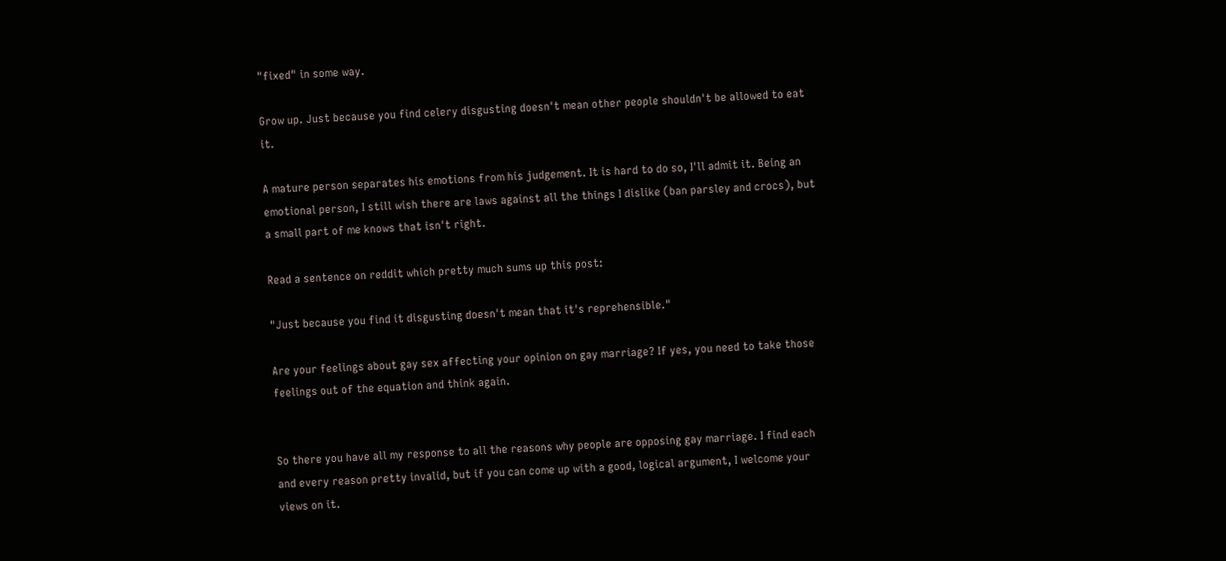"fixed" in some way.

Grow up. Just because you find celery disgusting doesn't mean other people shouldn't be allowed to eat it.

A mature person separates his emotions from his judgement. It is hard to do so, I'll admit it. Being an emotional person, I still wish there are laws against all the things I dislike (ban parsley and crocs), but a small part of me knows that isn't right.

Read a sentence on reddit which pretty much sums up this post:

"Just because you find it disgusting doesn't mean that it's reprehensible."

Are your feelings about gay sex affecting your opinion on gay marriage? If yes, you need to take those feelings out of the equation and think again.


So there you have all my response to all the reasons why people are opposing gay marriage. I find each and every reason pretty invalid, but if you can come up with a good, logical argument, I welcome your views on it.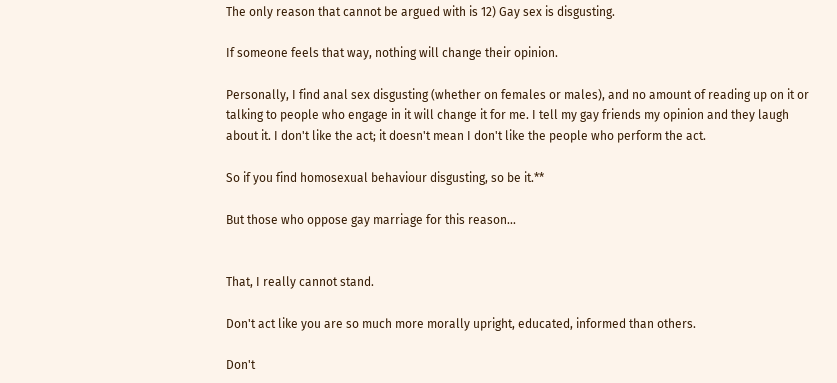The only reason that cannot be argued with is 12) Gay sex is disgusting.

If someone feels that way, nothing will change their opinion.

Personally, I find anal sex disgusting (whether on females or males), and no amount of reading up on it or talking to people who engage in it will change it for me. I tell my gay friends my opinion and they laugh about it. I don't like the act; it doesn't mean I don't like the people who perform the act.

So if you find homosexual behaviour disgusting, so be it.**

But those who oppose gay marriage for this reason...


That, I really cannot stand.

Don't act like you are so much more morally upright, educated, informed than others.

Don't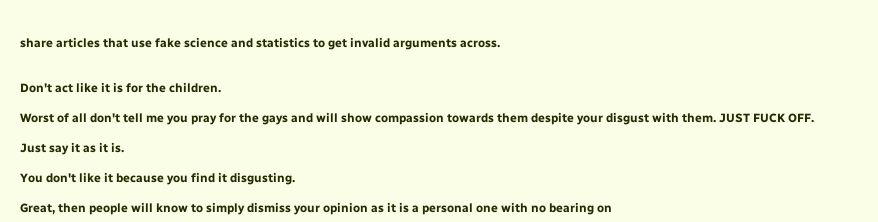share articles that use fake science and statistics to get invalid arguments across.


Don't act like it is for the children.

Worst of all don't tell me you pray for the gays and will show compassion towards them despite your disgust with them. JUST FUCK OFF.

Just say it as it is.

You don't like it because you find it disgusting.

Great, then people will know to simply dismiss your opinion as it is a personal one with no bearing on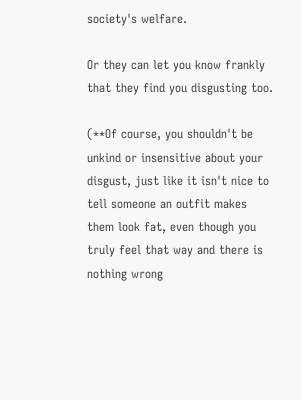society's welfare.

Or they can let you know frankly that they find you disgusting too.

(**Of course, you shouldn't be unkind or insensitive about your disgust, just like it isn't nice to tell someone an outfit makes them look fat, even though you truly feel that way and there is nothing wrong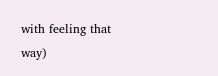with feeling that way)